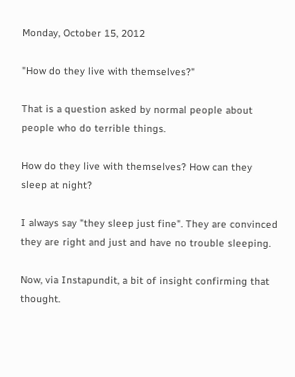Monday, October 15, 2012

"How do they live with themselves?"

That is a question asked by normal people about people who do terrible things.

How do they live with themselves? How can they sleep at night?

I always say "they sleep just fine". They are convinced they are right and just and have no trouble sleeping.

Now, via Instapundit, a bit of insight confirming that thought.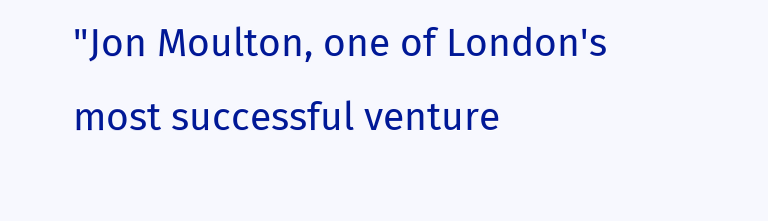"Jon Moulton, one of London's most successful venture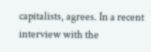capitalists, agrees. In a recent interview with the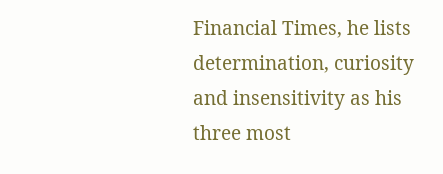Financial Times, he lists determination, curiosity and insensitivity as his three most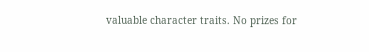valuable character traits. No prizes for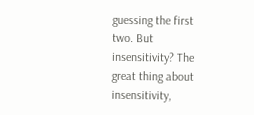guessing the first two. But insensitivity? The great thing about insensitivity,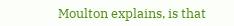Moulton explains, is that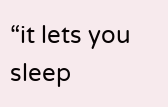“it lets you sleep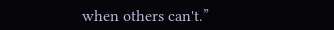when others can't.”